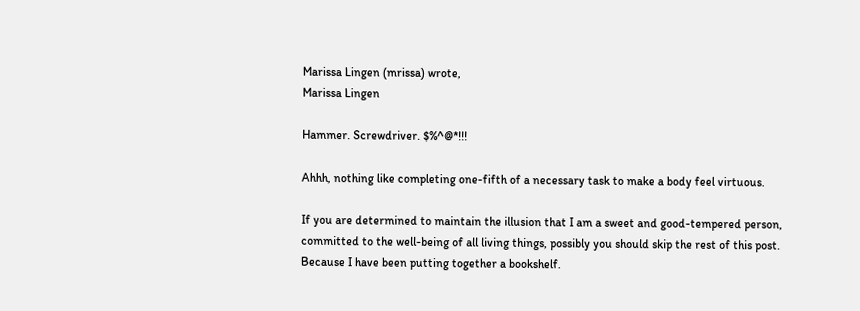Marissa Lingen (mrissa) wrote,
Marissa Lingen

Hammer. Screwdriver. $%^@*!!!

Ahhh, nothing like completing one-fifth of a necessary task to make a body feel virtuous.

If you are determined to maintain the illusion that I am a sweet and good-tempered person, committed to the well-being of all living things, possibly you should skip the rest of this post. Because I have been putting together a bookshelf.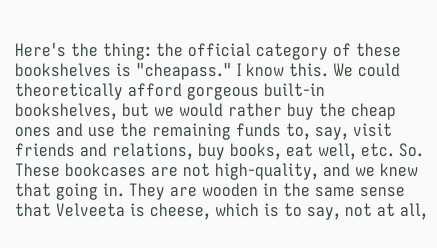Here's the thing: the official category of these bookshelves is "cheapass." I know this. We could theoretically afford gorgeous built-in bookshelves, but we would rather buy the cheap ones and use the remaining funds to, say, visit friends and relations, buy books, eat well, etc. So. These bookcases are not high-quality, and we knew that going in. They are wooden in the same sense that Velveeta is cheese, which is to say, not at all,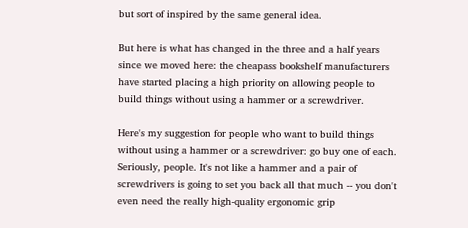but sort of inspired by the same general idea.

But here is what has changed in the three and a half years since we moved here: the cheapass bookshelf manufacturers have started placing a high priority on allowing people to build things without using a hammer or a screwdriver.

Here's my suggestion for people who want to build things without using a hammer or a screwdriver: go buy one of each. Seriously, people. It's not like a hammer and a pair of screwdrivers is going to set you back all that much -- you don't even need the really high-quality ergonomic grip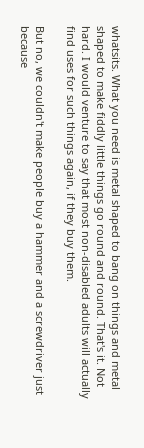whatsits. What you need is metal shaped to bang on things and metal shaped to make fiddly little things go round and round. That's it. Not hard. I would venture to say that most non-disabled adults will actually find uses for such things again, if they buy them.

But no, we couldn't make people buy a hammer and a screwdriver just because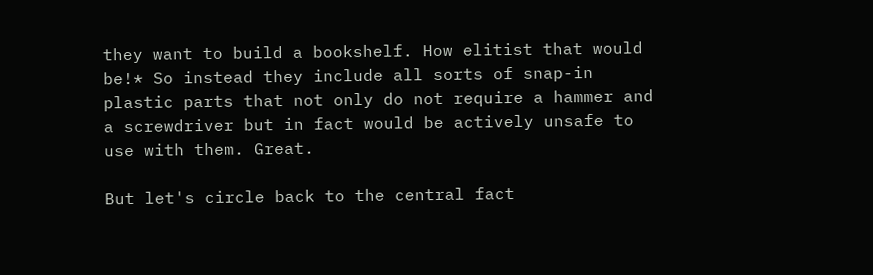they want to build a bookshelf. How elitist that would be!* So instead they include all sorts of snap-in plastic parts that not only do not require a hammer and a screwdriver but in fact would be actively unsafe to use with them. Great.

But let's circle back to the central fact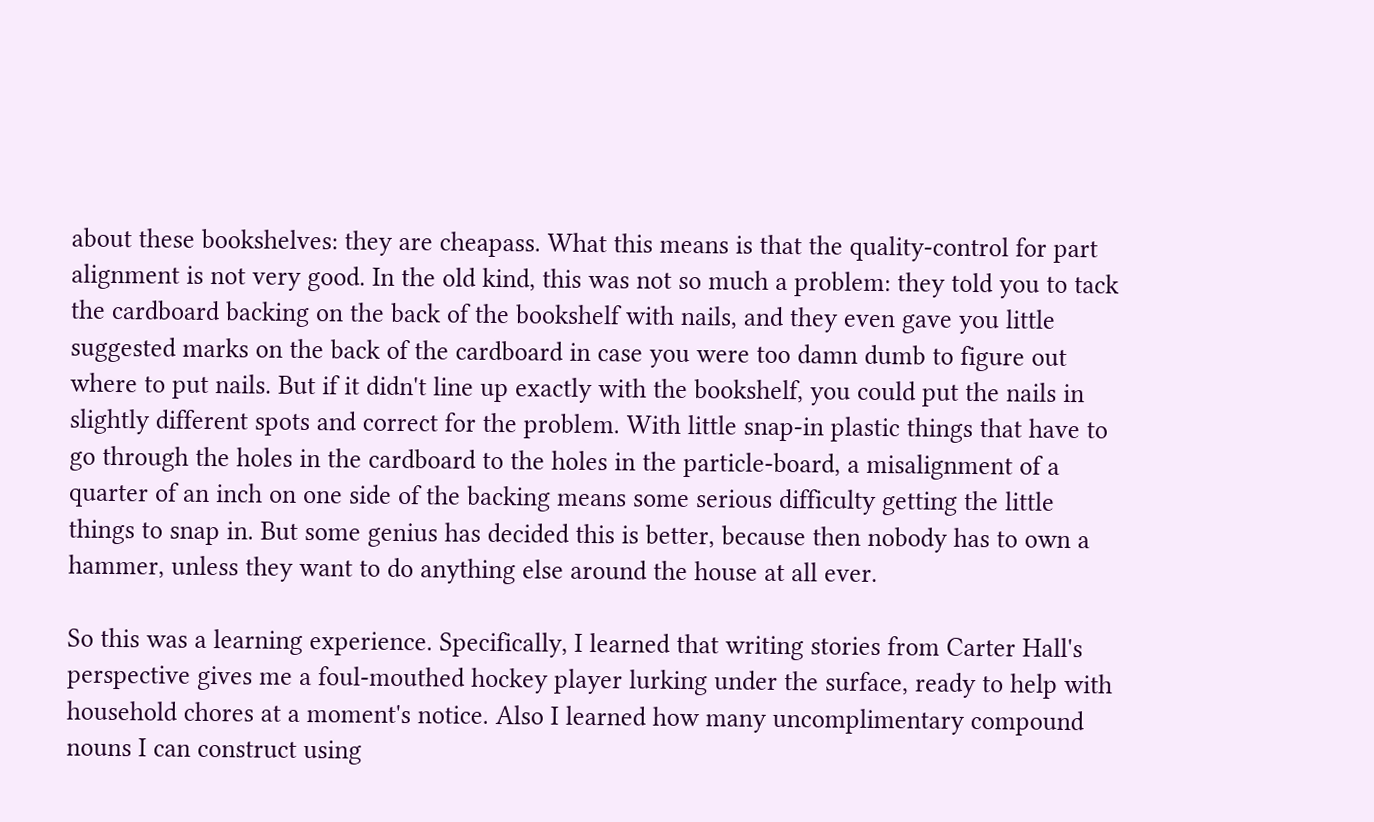about these bookshelves: they are cheapass. What this means is that the quality-control for part alignment is not very good. In the old kind, this was not so much a problem: they told you to tack the cardboard backing on the back of the bookshelf with nails, and they even gave you little suggested marks on the back of the cardboard in case you were too damn dumb to figure out where to put nails. But if it didn't line up exactly with the bookshelf, you could put the nails in slightly different spots and correct for the problem. With little snap-in plastic things that have to go through the holes in the cardboard to the holes in the particle-board, a misalignment of a quarter of an inch on one side of the backing means some serious difficulty getting the little things to snap in. But some genius has decided this is better, because then nobody has to own a hammer, unless they want to do anything else around the house at all ever.

So this was a learning experience. Specifically, I learned that writing stories from Carter Hall's perspective gives me a foul-mouthed hockey player lurking under the surface, ready to help with household chores at a moment's notice. Also I learned how many uncomplimentary compound nouns I can construct using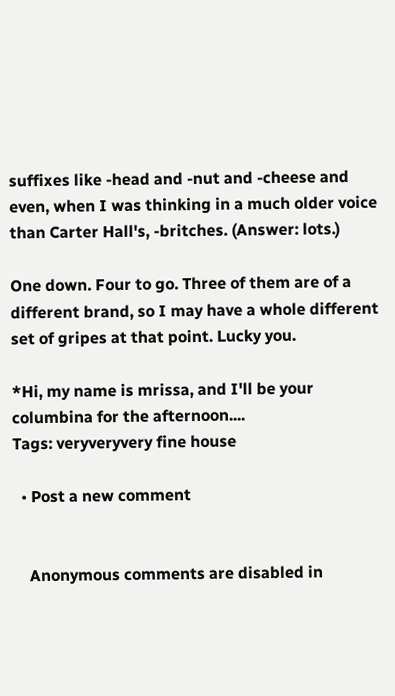suffixes like -head and -nut and -cheese and even, when I was thinking in a much older voice than Carter Hall's, -britches. (Answer: lots.)

One down. Four to go. Three of them are of a different brand, so I may have a whole different set of gripes at that point. Lucky you.

*Hi, my name is mrissa, and I'll be your columbina for the afternoon....
Tags: veryveryvery fine house

  • Post a new comment


    Anonymous comments are disabled in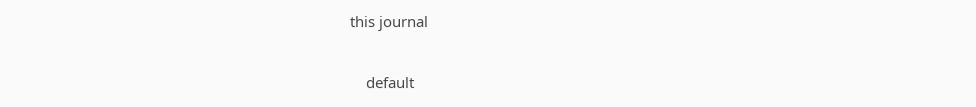this journal

    default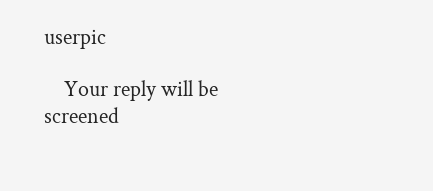userpic

    Your reply will be screened